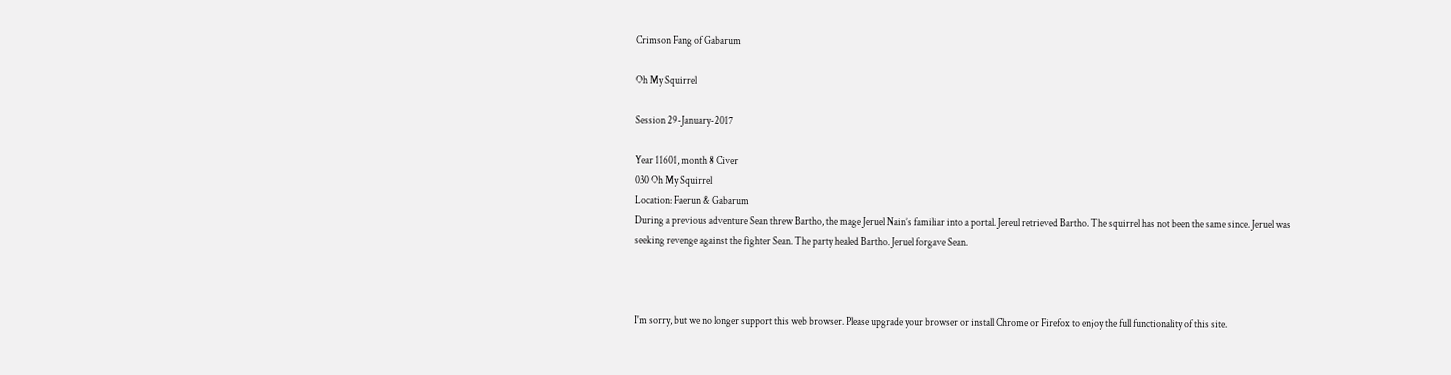Crimson Fang of Gabarum

Oh My Squirrel

Session 29-January-2017

Year 11601, month 8 Civer
030 Oh My Squirrel
Location: Faerun & Gabarum
During a previous adventure Sean threw Bartho, the mage Jeruel Nain’s familiar into a portal. Jereul retrieved Bartho. The squirrel has not been the same since. Jeruel was seeking revenge against the fighter Sean. The party healed Bartho. Jeruel forgave Sean.



I'm sorry, but we no longer support this web browser. Please upgrade your browser or install Chrome or Firefox to enjoy the full functionality of this site.